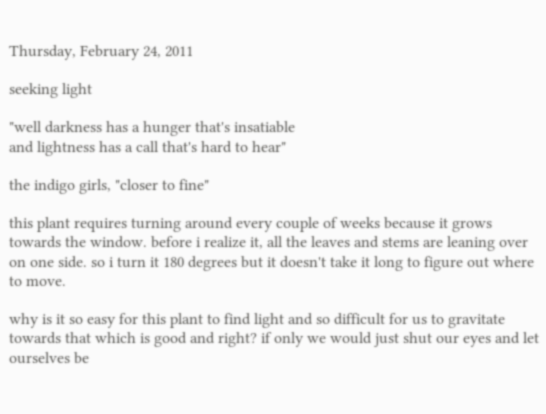Thursday, February 24, 2011

seeking light

"well darkness has a hunger that's insatiable
and lightness has a call that's hard to hear"

the indigo girls, "closer to fine"

this plant requires turning around every couple of weeks because it grows towards the window. before i realize it, all the leaves and stems are leaning over on one side. so i turn it 180 degrees but it doesn't take it long to figure out where to move.

why is it so easy for this plant to find light and so difficult for us to gravitate towards that which is good and right? if only we would just shut our eyes and let ourselves be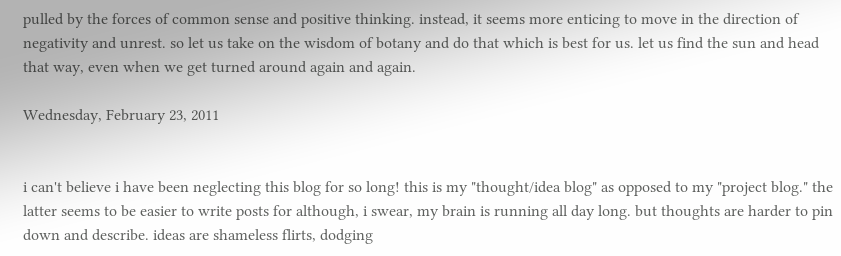pulled by the forces of common sense and positive thinking. instead, it seems more enticing to move in the direction of negativity and unrest. so let us take on the wisdom of botany and do that which is best for us. let us find the sun and head that way, even when we get turned around again and again.

Wednesday, February 23, 2011


i can't believe i have been neglecting this blog for so long! this is my "thought/idea blog" as opposed to my "project blog." the latter seems to be easier to write posts for although, i swear, my brain is running all day long. but thoughts are harder to pin down and describe. ideas are shameless flirts, dodging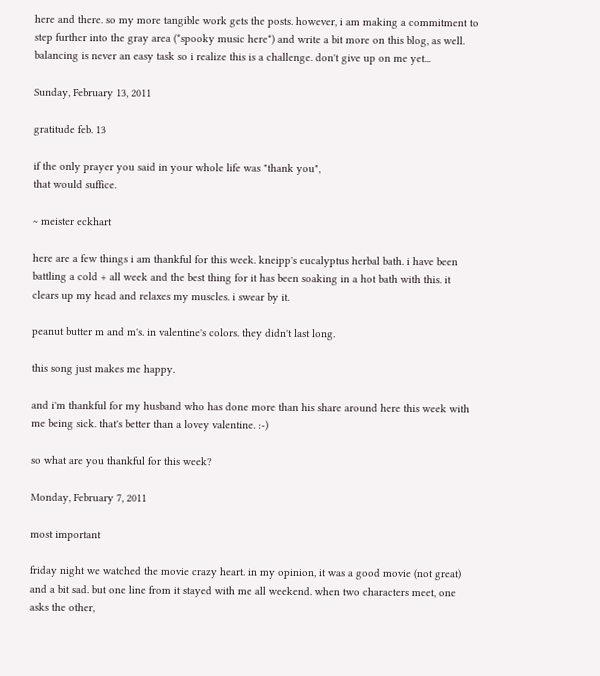here and there. so my more tangible work gets the posts. however, i am making a commitment to step further into the gray area (*spooky music here*) and write a bit more on this blog, as well. balancing is never an easy task so i realize this is a challenge. don't give up on me yet...

Sunday, February 13, 2011

gratitude feb. 13

if the only prayer you said in your whole life was "thank you",
that would suffice.

~ meister eckhart

here are a few things i am thankful for this week. kneipp's eucalyptus herbal bath. i have been battling a cold + all week and the best thing for it has been soaking in a hot bath with this. it clears up my head and relaxes my muscles. i swear by it.

peanut butter m and m's. in valentine's colors. they didn't last long.

this song just makes me happy.

and i'm thankful for my husband who has done more than his share around here this week with me being sick. that's better than a lovey valentine. :-)

so what are you thankful for this week?

Monday, February 7, 2011

most important

friday night we watched the movie crazy heart. in my opinion, it was a good movie (not great) and a bit sad. but one line from it stayed with me all weekend. when two characters meet, one asks the other,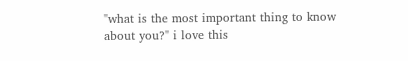"what is the most important thing to know about you?" i love this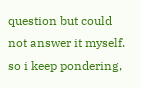question but could not answer it myself. so i keep pondering,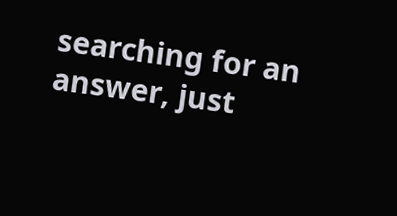searching for an answer, just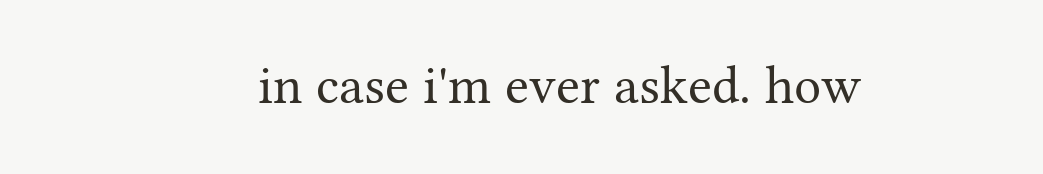in case i'm ever asked. how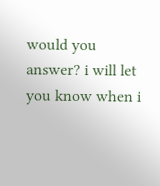would you answer? i will let you know when i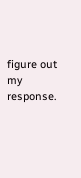figure out my response.